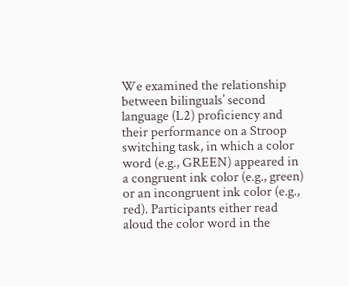We examined the relationship between bilinguals’ second language (L2) proficiency and their performance on a Stroop switching task, in which a color word (e.g., GREEN) appeared in a congruent ink color (e.g., green) or an incongruent ink color (e.g., red). Participants either read aloud the color word in the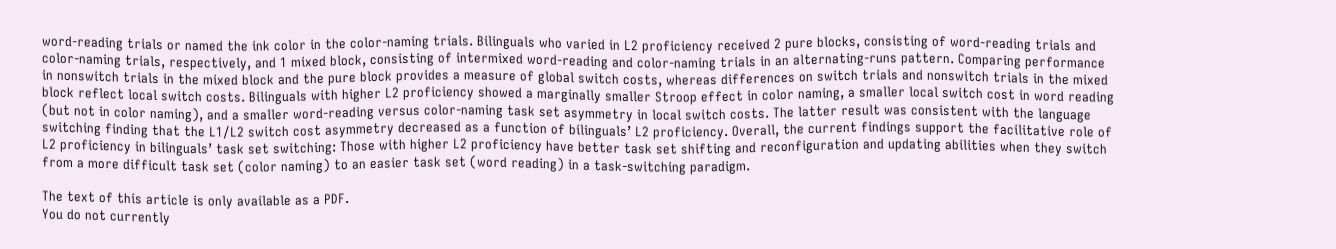word-reading trials or named the ink color in the color-naming trials. Bilinguals who varied in L2 proficiency received 2 pure blocks, consisting of word-reading trials and color-naming trials, respectively, and 1 mixed block, consisting of intermixed word-reading and color-naming trials in an alternating-runs pattern. Comparing performance in nonswitch trials in the mixed block and the pure block provides a measure of global switch costs, whereas differences on switch trials and nonswitch trials in the mixed block reflect local switch costs. Bilinguals with higher L2 proficiency showed a marginally smaller Stroop effect in color naming, a smaller local switch cost in word reading (but not in color naming), and a smaller word-reading versus color-naming task set asymmetry in local switch costs. The latter result was consistent with the language switching finding that the L1/L2 switch cost asymmetry decreased as a function of bilinguals’ L2 proficiency. Overall, the current findings support the facilitative role of L2 proficiency in bilinguals’ task set switching: Those with higher L2 proficiency have better task set shifting and reconfiguration and updating abilities when they switch from a more difficult task set (color naming) to an easier task set (word reading) in a task-switching paradigm.

The text of this article is only available as a PDF.
You do not currently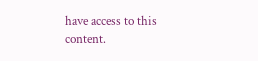have access to this content.